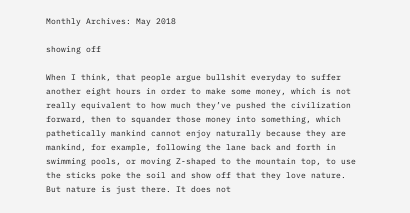Monthly Archives: May 2018

showing off

When I think, that people argue bullshit everyday to suffer another eight hours in order to make some money, which is not really equivalent to how much they’ve pushed the civilization forward, then to squander those money into something, which pathetically mankind cannot enjoy naturally because they are mankind, for example, following the lane back and forth in swimming pools, or moving Z-shaped to the mountain top, to use the sticks poke the soil and show off that they love nature. But nature is just there. It does not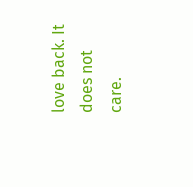love back. It does not care.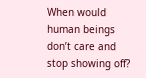When would human beings don’t care and stop showing off?